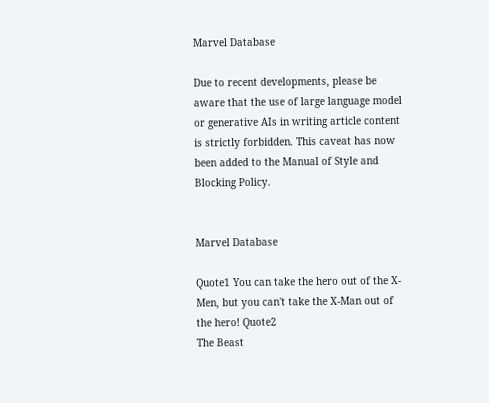Marvel Database

Due to recent developments, please be aware that the use of large language model or generative AIs in writing article content is strictly forbidden. This caveat has now been added to the Manual of Style and Blocking Policy.


Marvel Database

Quote1 You can take the hero out of the X-Men, but you can't take the X-Man out of the hero! Quote2
The Beast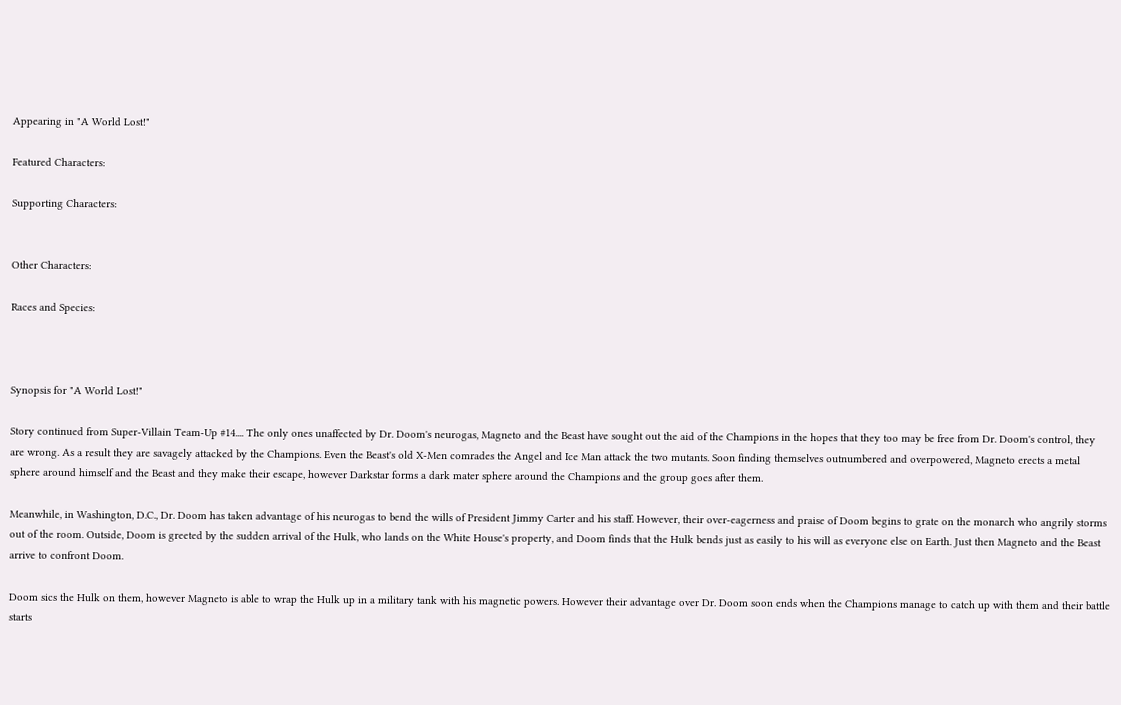Appearing in "A World Lost!"

Featured Characters:

Supporting Characters:


Other Characters:

Races and Species:



Synopsis for "A World Lost!"

Story continued from Super-Villain Team-Up #14.... The only ones unaffected by Dr. Doom's neurogas, Magneto and the Beast have sought out the aid of the Champions in the hopes that they too may be free from Dr. Doom's control, they are wrong. As a result they are savagely attacked by the Champions. Even the Beast's old X-Men comrades the Angel and Ice Man attack the two mutants. Soon finding themselves outnumbered and overpowered, Magneto erects a metal sphere around himself and the Beast and they make their escape, however Darkstar forms a dark mater sphere around the Champions and the group goes after them.

Meanwhile, in Washington, D.C., Dr. Doom has taken advantage of his neurogas to bend the wills of President Jimmy Carter and his staff. However, their over-eagerness and praise of Doom begins to grate on the monarch who angrily storms out of the room. Outside, Doom is greeted by the sudden arrival of the Hulk, who lands on the White House's property, and Doom finds that the Hulk bends just as easily to his will as everyone else on Earth. Just then Magneto and the Beast arrive to confront Doom.

Doom sics the Hulk on them, however Magneto is able to wrap the Hulk up in a military tank with his magnetic powers. However their advantage over Dr. Doom soon ends when the Champions manage to catch up with them and their battle starts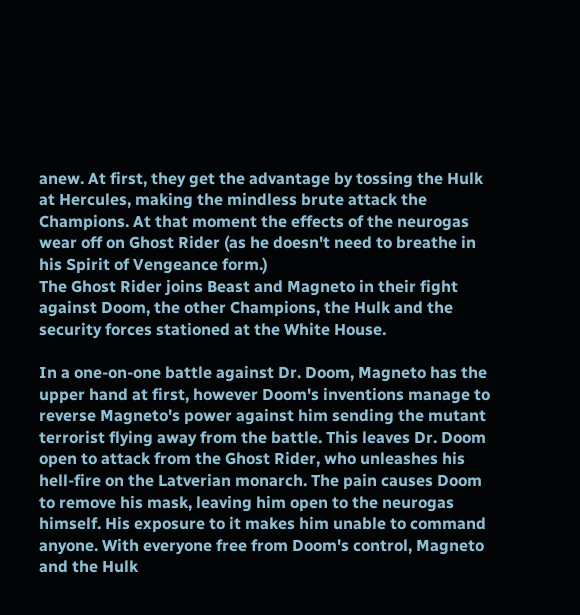anew. At first, they get the advantage by tossing the Hulk at Hercules, making the mindless brute attack the Champions. At that moment the effects of the neurogas wear off on Ghost Rider (as he doesn't need to breathe in his Spirit of Vengeance form.)
The Ghost Rider joins Beast and Magneto in their fight against Doom, the other Champions, the Hulk and the security forces stationed at the White House.

In a one-on-one battle against Dr. Doom, Magneto has the upper hand at first, however Doom's inventions manage to reverse Magneto's power against him sending the mutant terrorist flying away from the battle. This leaves Dr. Doom open to attack from the Ghost Rider, who unleashes his hell-fire on the Latverian monarch. The pain causes Doom to remove his mask, leaving him open to the neurogas himself. His exposure to it makes him unable to command anyone. With everyone free from Doom's control, Magneto and the Hulk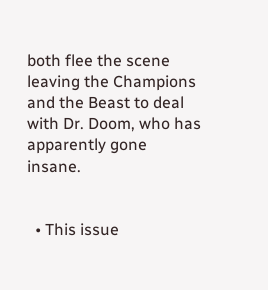both flee the scene leaving the Champions and the Beast to deal with Dr. Doom, who has apparently gone insane.


  • This issue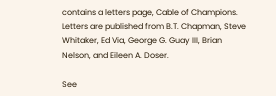contains a letters page, Cable of Champions. Letters are published from B.T. Chapman, Steve Whitaker, Ed Via, George G. Guay III, Brian Nelson, and Eileen A. Doser.

See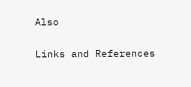Also

Links and References